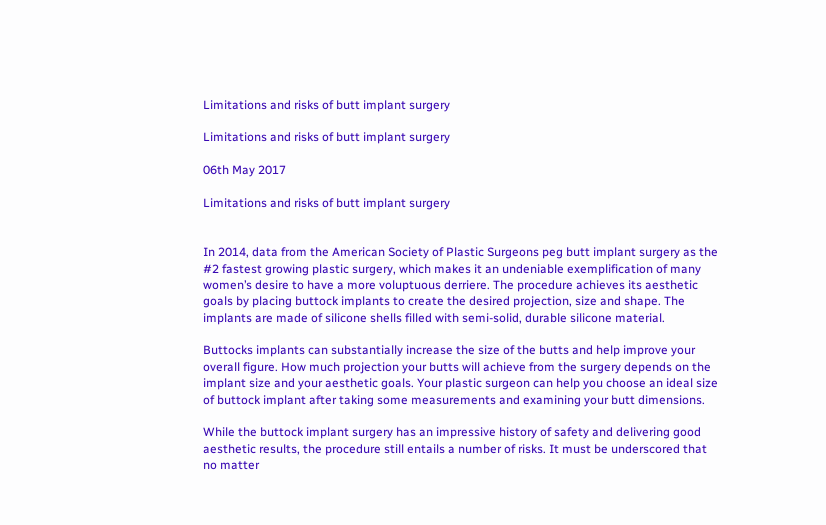Limitations and risks of butt implant surgery

Limitations and risks of butt implant surgery

06th May 2017

Limitations and risks of butt implant surgery


In 2014, data from the American Society of Plastic Surgeons peg butt implant surgery as the #2 fastest growing plastic surgery, which makes it an undeniable exemplification of many women’s desire to have a more voluptuous derriere. The procedure achieves its aesthetic goals by placing buttock implants to create the desired projection, size and shape. The implants are made of silicone shells filled with semi-solid, durable silicone material.

Buttocks implants can substantially increase the size of the butts and help improve your overall figure. How much projection your butts will achieve from the surgery depends on the implant size and your aesthetic goals. Your plastic surgeon can help you choose an ideal size of buttock implant after taking some measurements and examining your butt dimensions.

While the buttock implant surgery has an impressive history of safety and delivering good aesthetic results, the procedure still entails a number of risks. It must be underscored that no matter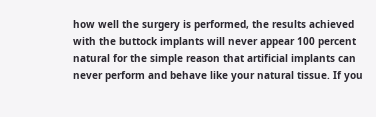how well the surgery is performed, the results achieved with the buttock implants will never appear 100 percent natural for the simple reason that artificial implants can never perform and behave like your natural tissue. If you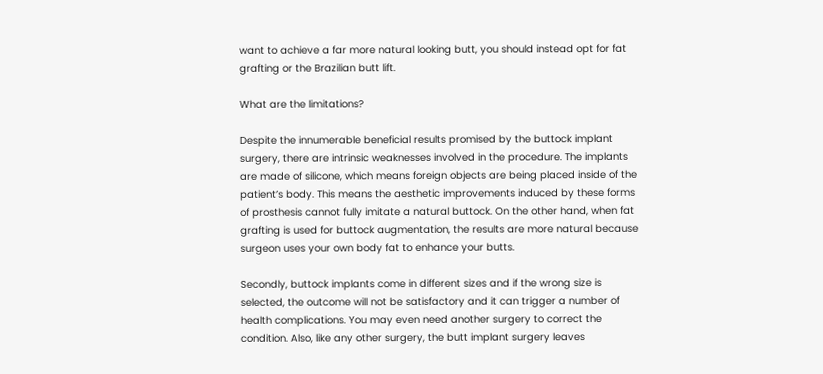want to achieve a far more natural looking butt, you should instead opt for fat grafting or the Brazilian butt lift.

What are the limitations?

Despite the innumerable beneficial results promised by the buttock implant surgery, there are intrinsic weaknesses involved in the procedure. The implants are made of silicone, which means foreign objects are being placed inside of the patient’s body. This means the aesthetic improvements induced by these forms of prosthesis cannot fully imitate a natural buttock. On the other hand, when fat grafting is used for buttock augmentation, the results are more natural because surgeon uses your own body fat to enhance your butts.

Secondly, buttock implants come in different sizes and if the wrong size is selected, the outcome will not be satisfactory and it can trigger a number of health complications. You may even need another surgery to correct the condition. Also, like any other surgery, the butt implant surgery leaves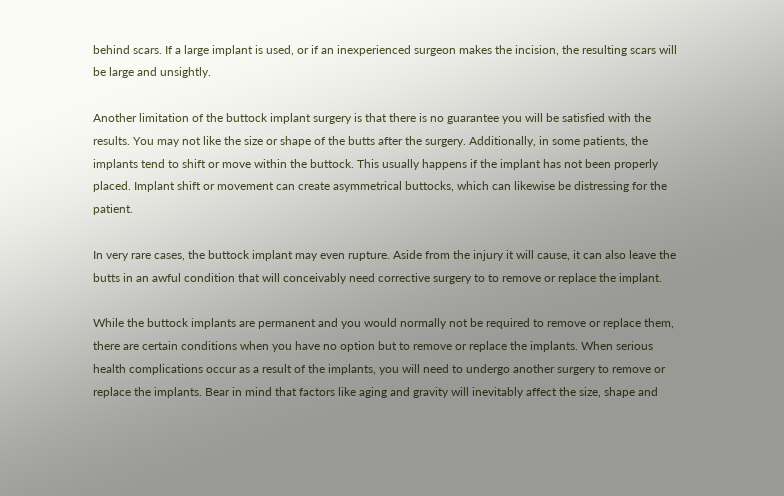behind scars. If a large implant is used, or if an inexperienced surgeon makes the incision, the resulting scars will be large and unsightly.

Another limitation of the buttock implant surgery is that there is no guarantee you will be satisfied with the results. You may not like the size or shape of the butts after the surgery. Additionally, in some patients, the implants tend to shift or move within the buttock. This usually happens if the implant has not been properly placed. Implant shift or movement can create asymmetrical buttocks, which can likewise be distressing for the patient.

In very rare cases, the buttock implant may even rupture. Aside from the injury it will cause, it can also leave the butts in an awful condition that will conceivably need corrective surgery to to remove or replace the implant.

While the buttock implants are permanent and you would normally not be required to remove or replace them, there are certain conditions when you have no option but to remove or replace the implants. When serious health complications occur as a result of the implants, you will need to undergo another surgery to remove or replace the implants. Bear in mind that factors like aging and gravity will inevitably affect the size, shape and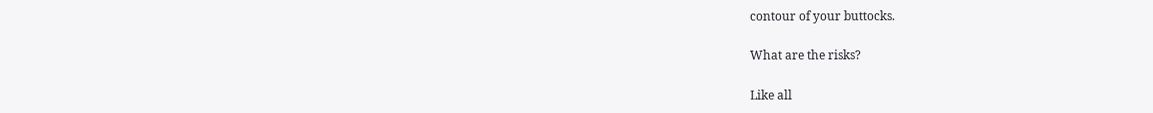contour of your buttocks.

What are the risks?

Like all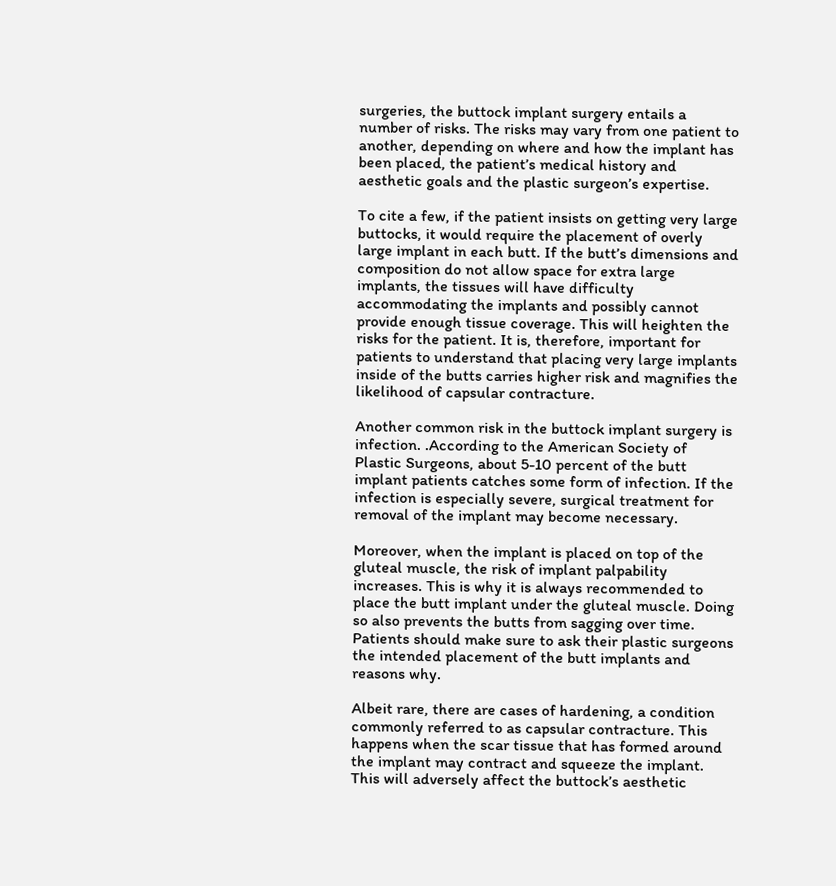surgeries, the buttock implant surgery entails a number of risks. The risks may vary from one patient to another, depending on where and how the implant has been placed, the patient’s medical history and aesthetic goals and the plastic surgeon’s expertise.

To cite a few, if the patient insists on getting very large buttocks, it would require the placement of overly large implant in each butt. If the butt’s dimensions and composition do not allow space for extra large implants, the tissues will have difficulty accommodating the implants and possibly cannot provide enough tissue coverage. This will heighten the risks for the patient. It is, therefore, important for patients to understand that placing very large implants inside of the butts carries higher risk and magnifies the likelihood of capsular contracture.

Another common risk in the buttock implant surgery is infection. .According to the American Society of Plastic Surgeons, about 5-10 percent of the butt implant patients catches some form of infection. If the infection is especially severe, surgical treatment for removal of the implant may become necessary.

Moreover, when the implant is placed on top of the gluteal muscle, the risk of implant palpability increases. This is why it is always recommended to place the butt implant under the gluteal muscle. Doing so also prevents the butts from sagging over time. Patients should make sure to ask their plastic surgeons the intended placement of the butt implants and reasons why.

Albeit rare, there are cases of hardening, a condition commonly referred to as capsular contracture. This happens when the scar tissue that has formed around the implant may contract and squeeze the implant. This will adversely affect the buttock’s aesthetic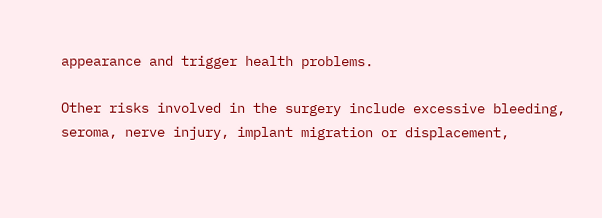appearance and trigger health problems.

Other risks involved in the surgery include excessive bleeding, seroma, nerve injury, implant migration or displacement,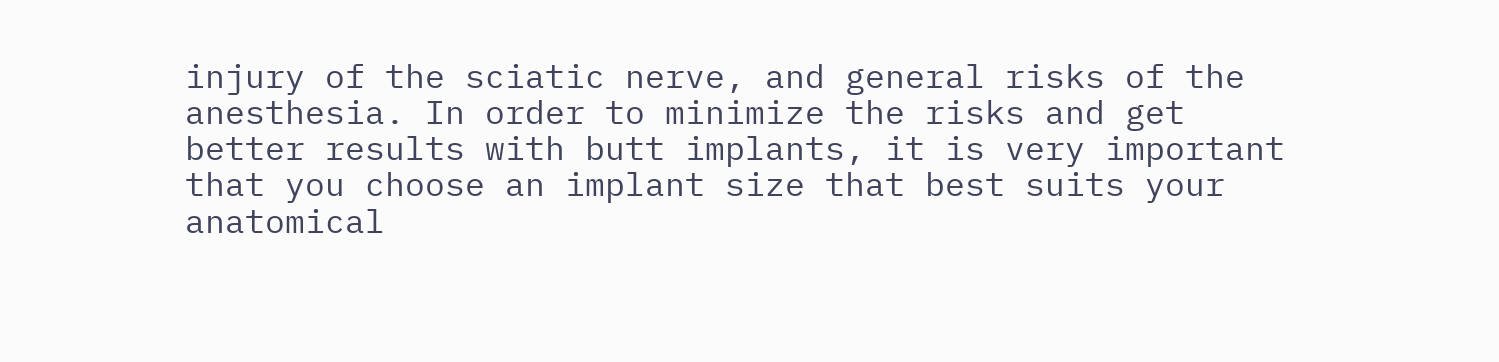injury of the sciatic nerve, and general risks of the anesthesia. In order to minimize the risks and get better results with butt implants, it is very important that you choose an implant size that best suits your anatomical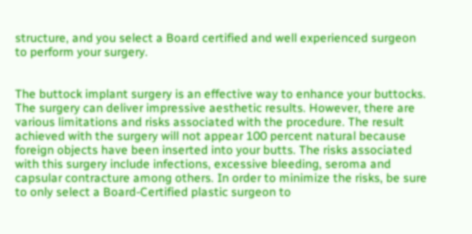structure, and you select a Board certified and well experienced surgeon to perform your surgery.


The buttock implant surgery is an effective way to enhance your buttocks. The surgery can deliver impressive aesthetic results. However, there are various limitations and risks associated with the procedure. The result achieved with the surgery will not appear 100 percent natural because foreign objects have been inserted into your butts. The risks associated with this surgery include infections, excessive bleeding, seroma and capsular contracture among others. In order to minimize the risks, be sure to only select a Board-Certified plastic surgeon to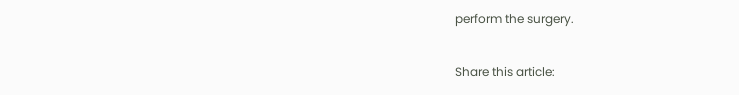perform the surgery.

Share this article: